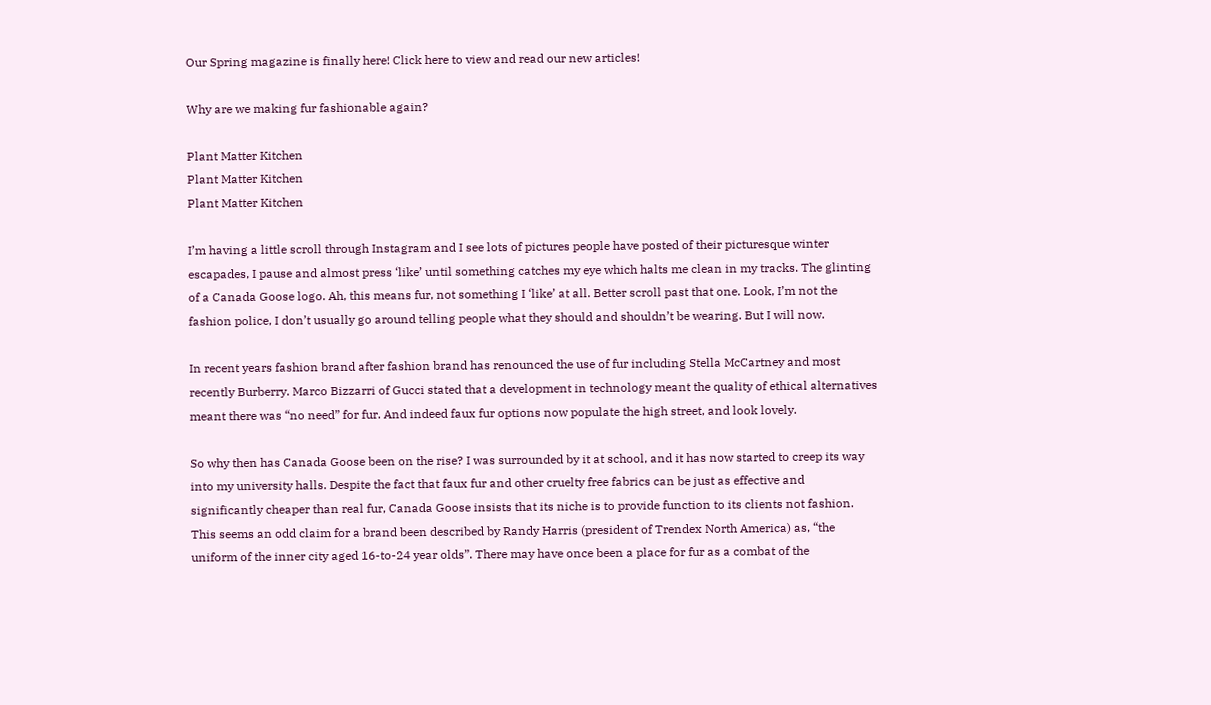Our Spring magazine is finally here! Click here to view and read our new articles!

Why are we making fur fashionable again?

Plant Matter Kitchen
Plant Matter Kitchen
Plant Matter Kitchen

I’m having a little scroll through Instagram and I see lots of pictures people have posted of their picturesque winter escapades, I pause and almost press ‘like’ until something catches my eye which halts me clean in my tracks. The glinting of a Canada Goose logo. Ah, this means fur, not something I ‘like’ at all. Better scroll past that one. Look, I’m not the fashion police, I don’t usually go around telling people what they should and shouldn’t be wearing. But I will now.

In recent years fashion brand after fashion brand has renounced the use of fur including Stella McCartney and most recently Burberry. Marco Bizzarri of Gucci stated that a development in technology meant the quality of ethical alternatives meant there was “no need” for fur. And indeed faux fur options now populate the high street, and look lovely.

So why then has Canada Goose been on the rise? I was surrounded by it at school, and it has now started to creep its way into my university halls. Despite the fact that faux fur and other cruelty free fabrics can be just as effective and significantly cheaper than real fur, Canada Goose insists that its niche is to provide function to its clients not fashion. This seems an odd claim for a brand been described by Randy Harris (president of Trendex North America) as, “the uniform of the inner city aged 16-to-24 year olds”. There may have once been a place for fur as a combat of the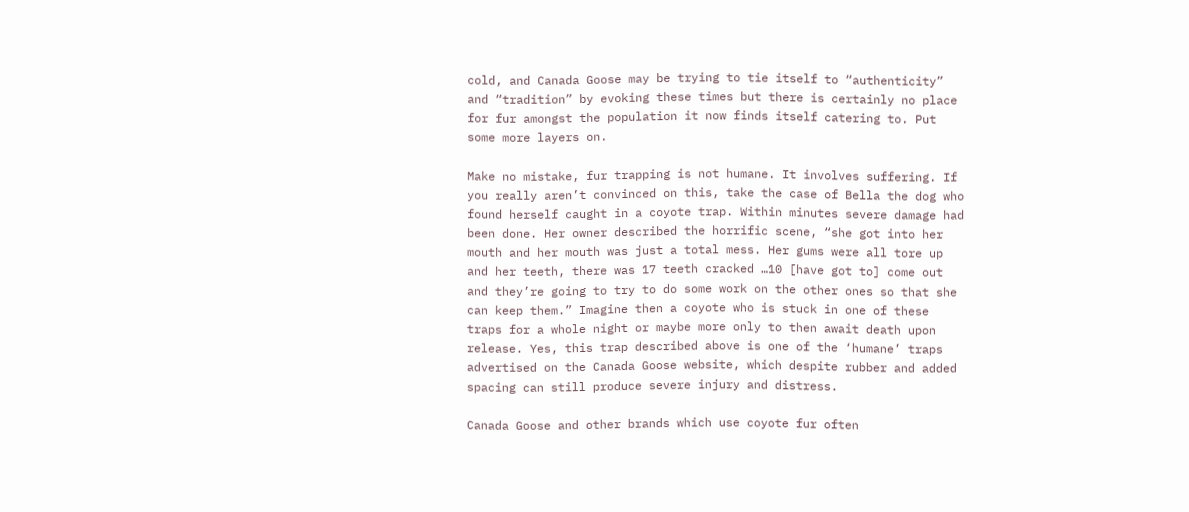cold, and Canada Goose may be trying to tie itself to “authenticity” and “tradition” by evoking these times but there is certainly no place for fur amongst the population it now finds itself catering to. Put some more layers on.

Make no mistake, fur trapping is not humane. It involves suffering. If you really aren’t convinced on this, take the case of Bella the dog who found herself caught in a coyote trap. Within minutes severe damage had been done. Her owner described the horrific scene, “she got into her mouth and her mouth was just a total mess. Her gums were all tore up and her teeth, there was 17 teeth cracked …10 [have got to] come out and they’re going to try to do some work on the other ones so that she can keep them.” Imagine then a coyote who is stuck in one of these traps for a whole night or maybe more only to then await death upon release. Yes, this trap described above is one of the ‘humane’ traps advertised on the Canada Goose website, which despite rubber and added spacing can still produce severe injury and distress.

Canada Goose and other brands which use coyote fur often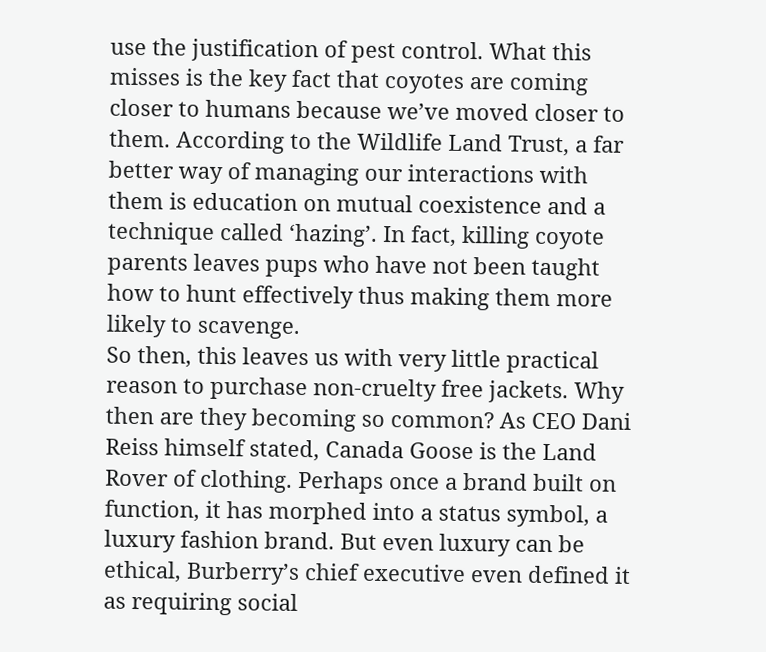use the justification of pest control. What this misses is the key fact that coyotes are coming closer to humans because we’ve moved closer to them. According to the Wildlife Land Trust, a far better way of managing our interactions with them is education on mutual coexistence and a technique called ‘hazing’. In fact, killing coyote parents leaves pups who have not been taught how to hunt effectively thus making them more likely to scavenge.
So then, this leaves us with very little practical reason to purchase non-cruelty free jackets. Why then are they becoming so common? As CEO Dani Reiss himself stated, Canada Goose is the Land Rover of clothing. Perhaps once a brand built on function, it has morphed into a status symbol, a luxury fashion brand. But even luxury can be ethical, Burberry’s chief executive even defined it as requiring social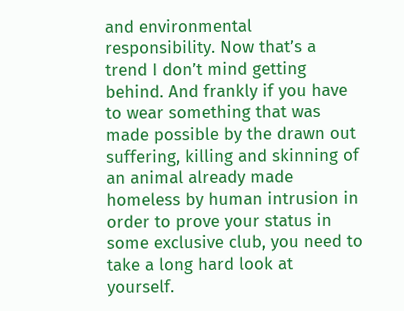and environmental responsibility. Now that’s a trend I don’t mind getting behind. And frankly if you have to wear something that was made possible by the drawn out suffering, killing and skinning of an animal already made homeless by human intrusion in order to prove your status in some exclusive club, you need to take a long hard look at yourself.